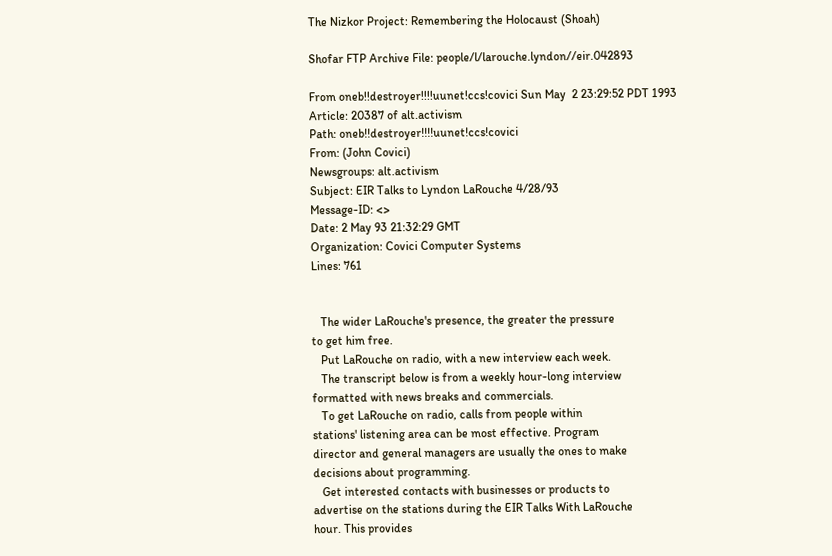The Nizkor Project: Remembering the Holocaust (Shoah)

Shofar FTP Archive File: people/l/larouche.lyndon//eir.042893

From oneb!!destroyer!!!!uunet!ccs!covici Sun May  2 23:29:52 PDT 1993
Article: 20387 of alt.activism
Path: oneb!!destroyer!!!!uunet!ccs!covici
From: (John Covici)
Newsgroups: alt.activism
Subject: EIR Talks to Lyndon LaRouche 4/28/93
Message-ID: <>
Date: 2 May 93 21:32:29 GMT
Organization: Covici Computer Systems
Lines: 761


   The wider LaRouche's presence, the greater the pressure
to get him free.
   Put LaRouche on radio, with a new interview each week.
   The transcript below is from a weekly hour-long interview
formatted with news breaks and commercials.
   To get LaRouche on radio, calls from people within
stations' listening area can be most effective. Program
director and general managers are usually the ones to make
decisions about programming.
   Get interested contacts with businesses or products to
advertise on the stations during the EIR Talks With LaRouche
hour. This provides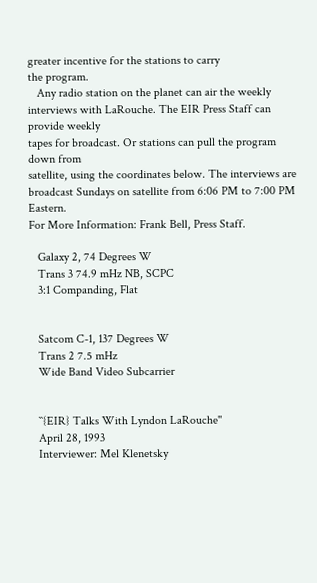greater incentive for the stations to carry
the program.
   Any radio station on the planet can air the weekly
interviews with LaRouche. The EIR Press Staff can provide weekly
tapes for broadcast. Or stations can pull the program down from
satellite, using the coordinates below. The interviews are
broadcast Sundays on satellite from 6:06 PM to 7:00 PM Eastern.
For More Information: Frank Bell, Press Staff.

   Galaxy 2, 74 Degrees W
   Trans 3 74.9 mHz NB, SCPC
   3:1 Companding, Flat


   Satcom C-1, 137 Degrees W
   Trans 2 7.5 mHz
   Wide Band Video Subcarrier


   ``{EIR} Talks With Lyndon LaRouche''
   April 28, 1993
   Interviewer: Mel Klenetsky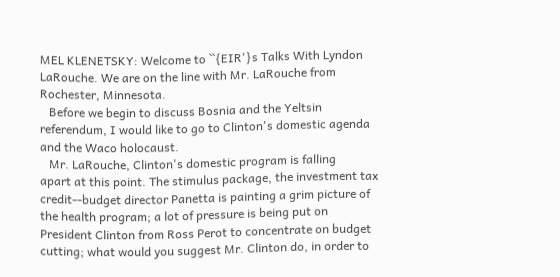MEL KLENETSKY: Welcome to ``{EIR'}s Talks With Lyndon
LaRouche. We are on the line with Mr. LaRouche from
Rochester, Minnesota.
   Before we begin to discuss Bosnia and the Yeltsin
referendum, I would like to go to Clinton's domestic agenda
and the Waco holocaust.
   Mr. LaRouche, Clinton's domestic program is falling
apart at this point. The stimulus package, the investment tax
credit--budget director Panetta is painting a grim picture of
the health program; a lot of pressure is being put on
President Clinton from Ross Perot to concentrate on budget
cutting; what would you suggest Mr. Clinton do, in order to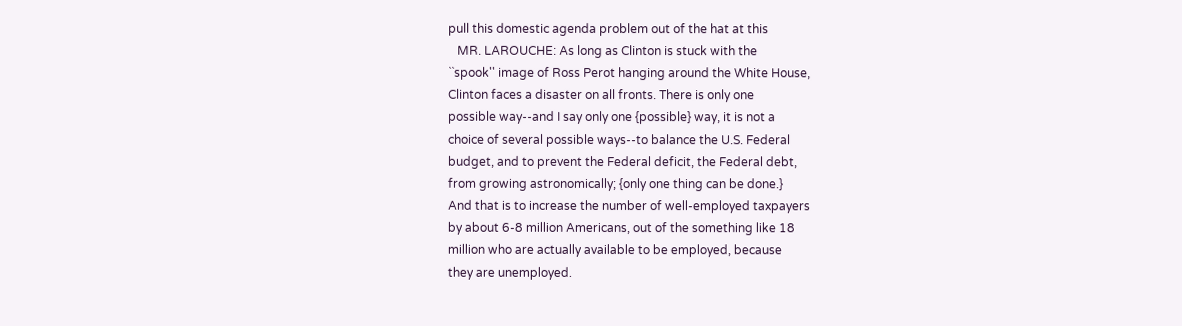pull this domestic agenda problem out of the hat at this
   MR. LAROUCHE: As long as Clinton is stuck with the
``spook'' image of Ross Perot hanging around the White House,
Clinton faces a disaster on all fronts. There is only one
possible way--and I say only one {possible} way, it is not a
choice of several possible ways--to balance the U.S. Federal
budget, and to prevent the Federal deficit, the Federal debt,
from growing astronomically; {only one thing can be done.}
And that is to increase the number of well-employed taxpayers
by about 6-8 million Americans, out of the something like 18
million who are actually available to be employed, because
they are unemployed.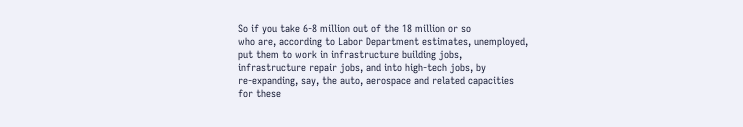So if you take 6-8 million out of the 18 million or so
who are, according to Labor Department estimates, unemployed,
put them to work in infrastructure building jobs,
infrastructure repair jobs, and into high-tech jobs, by
re-expanding, say, the auto, aerospace and related capacities
for these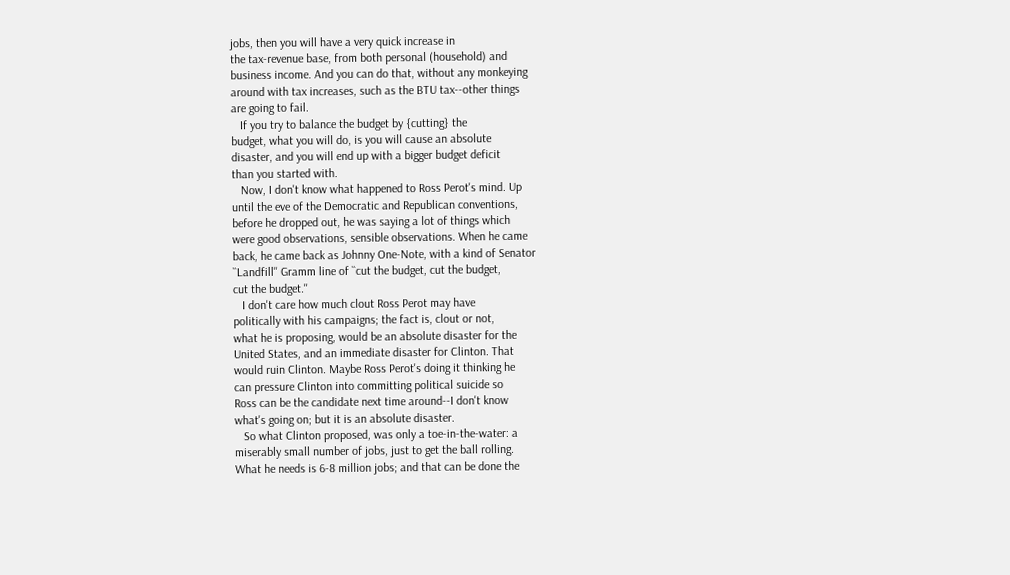jobs, then you will have a very quick increase in
the tax-revenue base, from both personal (household) and
business income. And you can do that, without any monkeying
around with tax increases, such as the BTU tax--other things
are going to fail.
   If you try to balance the budget by {cutting} the
budget, what you will do, is you will cause an absolute
disaster, and you will end up with a bigger budget deficit
than you started with.
   Now, I don't know what happened to Ross Perot's mind. Up
until the eve of the Democratic and Republican conventions,
before he dropped out, he was saying a lot of things which
were good observations, sensible observations. When he came
back, he came back as Johnny One-Note, with a kind of Senator
``Landfill'' Gramm line of ``cut the budget, cut the budget,
cut the budget.''
   I don't care how much clout Ross Perot may have
politically with his campaigns; the fact is, clout or not,
what he is proposing, would be an absolute disaster for the
United States, and an immediate disaster for Clinton. That
would ruin Clinton. Maybe Ross Perot's doing it thinking he
can pressure Clinton into committing political suicide so
Ross can be the candidate next time around--I don't know
what's going on; but it is an absolute disaster.
   So what Clinton proposed, was only a toe-in-the-water: a
miserably small number of jobs, just to get the ball rolling.
What he needs is 6-8 million jobs; and that can be done the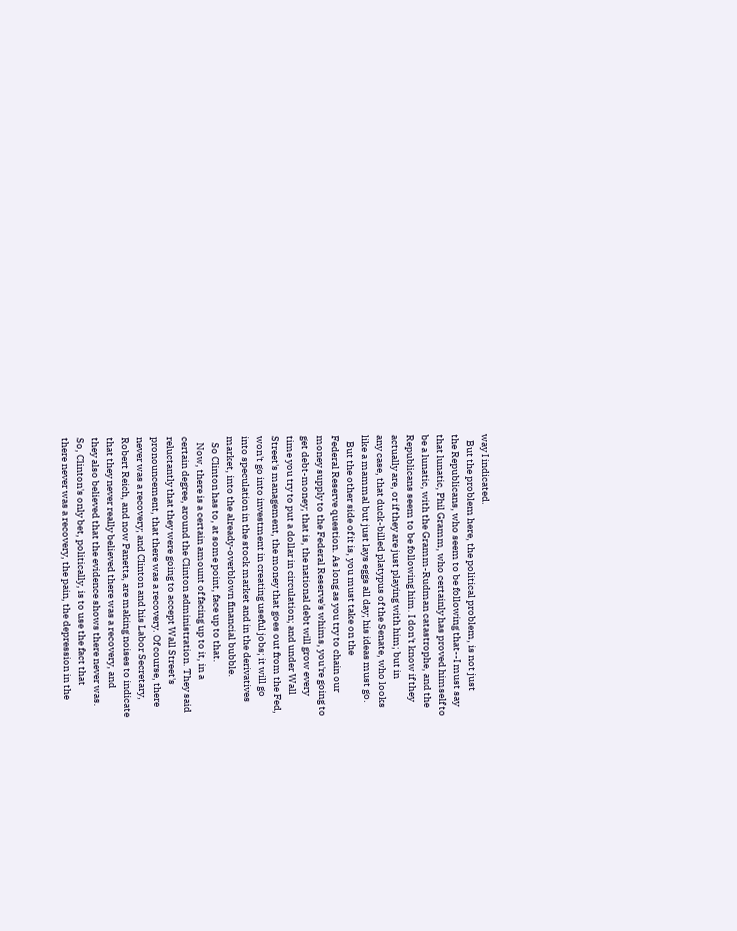way I indicated.
   But the problem here, the political problem, is not just
the Republicans, who seem to be following that--I must say
that lunatic, Phil Gramm, who certainly has proved himself to
be a lunatic, with the Gramm-Rudman catastrophe, and the
Republicans seem to be following him. I don't know if they
actually are, or if they are just playing with him; but in
any case, that duck-billed platypus of the Senate, who looks
like a mammal but just lays eggs all day; his ideas must go.
   But the other side of it is, you must take on the
Federal Reserve question. As long as you try to chain our
money supply to the Federal Reserve's whims, you're going to
get debt-money; that is, the national debt will grow every
time you try to put a dollar in circulation; and under Wall
Street's management, the money that goes out from the Fed,
won't go into investment in creating useful jobs; it will go
into speculation in the stock market and in the derivatives
market, into the already-overblown financial bubble.
   So Clinton has to, at some point, face up to that.
   Now, there is a certain amount of facing up to it, in a
certain degree, around the Clinton administration. They said
reluctantly that they were going to accept Wall Street's
pronouncement, that there was a recovery. Of course, there
never was a recovery; and Clinton and his Labor Secretary,
Robert Reich, and now Panetta, are making noises to indicate
that they never really believed there was a recovery, and
they also believed that the evidence shows there never was.
So, Clinton's only bet, politically, is to use the fact that
there never was a recovery, the pain, the depression in the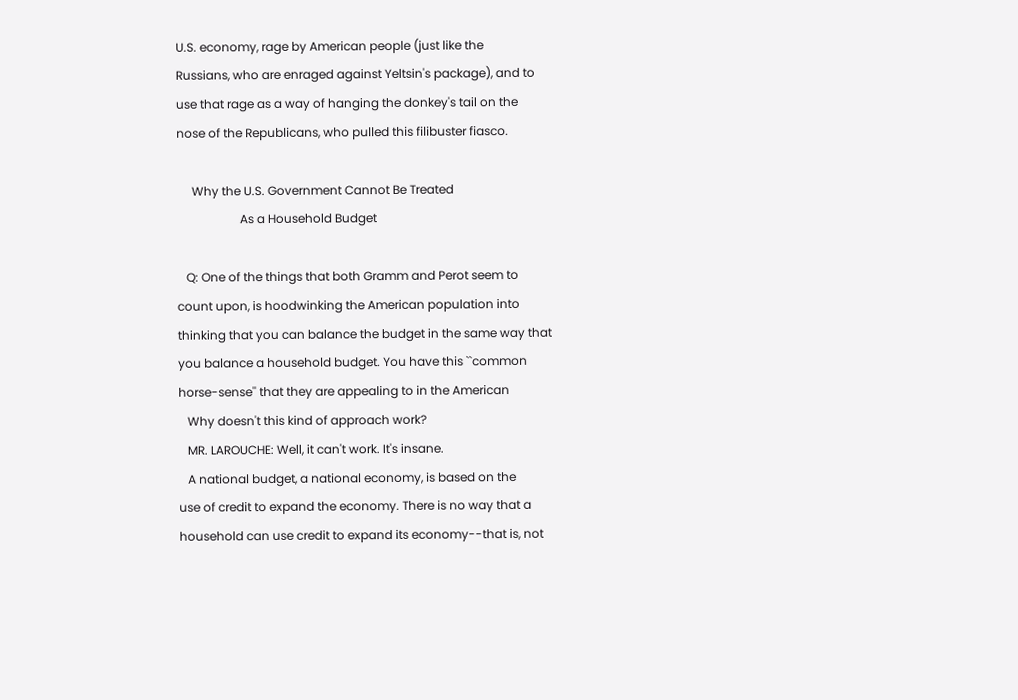U.S. economy, rage by American people (just like the
Russians, who are enraged against Yeltsin's package), and to
use that rage as a way of hanging the donkey's tail on the
nose of the Republicans, who pulled this filibuster fiasco.

     Why the U.S. Government Cannot Be Treated
                     As a Household Budget

   Q: One of the things that both Gramm and Perot seem to
count upon, is hoodwinking the American population into
thinking that you can balance the budget in the same way that
you balance a household budget. You have this ``common
horse-sense'' that they are appealing to in the American
   Why doesn't this kind of approach work?
   MR. LAROUCHE: Well, it can't work. It's insane.
   A national budget, a national economy, is based on the
use of credit to expand the economy. There is no way that a
household can use credit to expand its economy--that is, not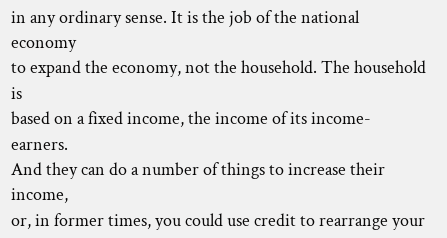in any ordinary sense. It is the job of the national economy
to expand the economy, not the household. The household is
based on a fixed income, the income of its income-earners.
And they can do a number of things to increase their income,
or, in former times, you could use credit to rearrange your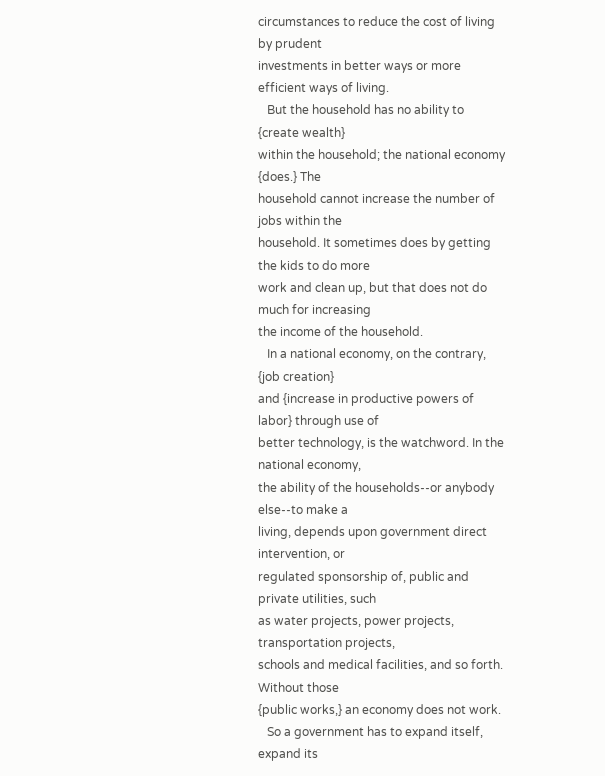circumstances to reduce the cost of living by prudent
investments in better ways or more efficient ways of living.
   But the household has no ability to {create wealth}
within the household; the national economy {does.} The
household cannot increase the number of jobs within the
household. It sometimes does by getting the kids to do more
work and clean up, but that does not do much for increasing
the income of the household.
   In a national economy, on the contrary, {job creation}
and {increase in productive powers of labor} through use of
better technology, is the watchword. In the national economy,
the ability of the households--or anybody else--to make a
living, depends upon government direct intervention, or
regulated sponsorship of, public and private utilities, such
as water projects, power projects, transportation projects,
schools and medical facilities, and so forth. Without those
{public works,} an economy does not work.
   So a government has to expand itself, expand its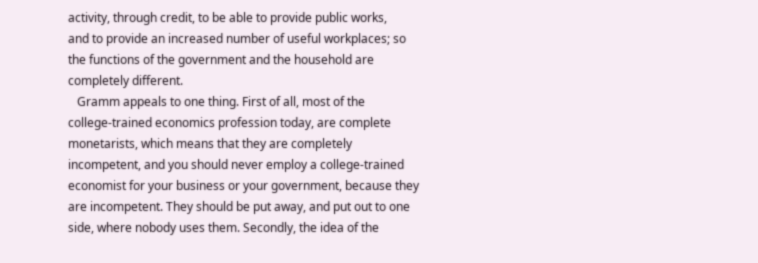activity, through credit, to be able to provide public works,
and to provide an increased number of useful workplaces; so
the functions of the government and the household are
completely different.
   Gramm appeals to one thing. First of all, most of the
college-trained economics profession today, are complete
monetarists, which means that they are completely
incompetent, and you should never employ a college-trained
economist for your business or your government, because they
are incompetent. They should be put away, and put out to one
side, where nobody uses them. Secondly, the idea of the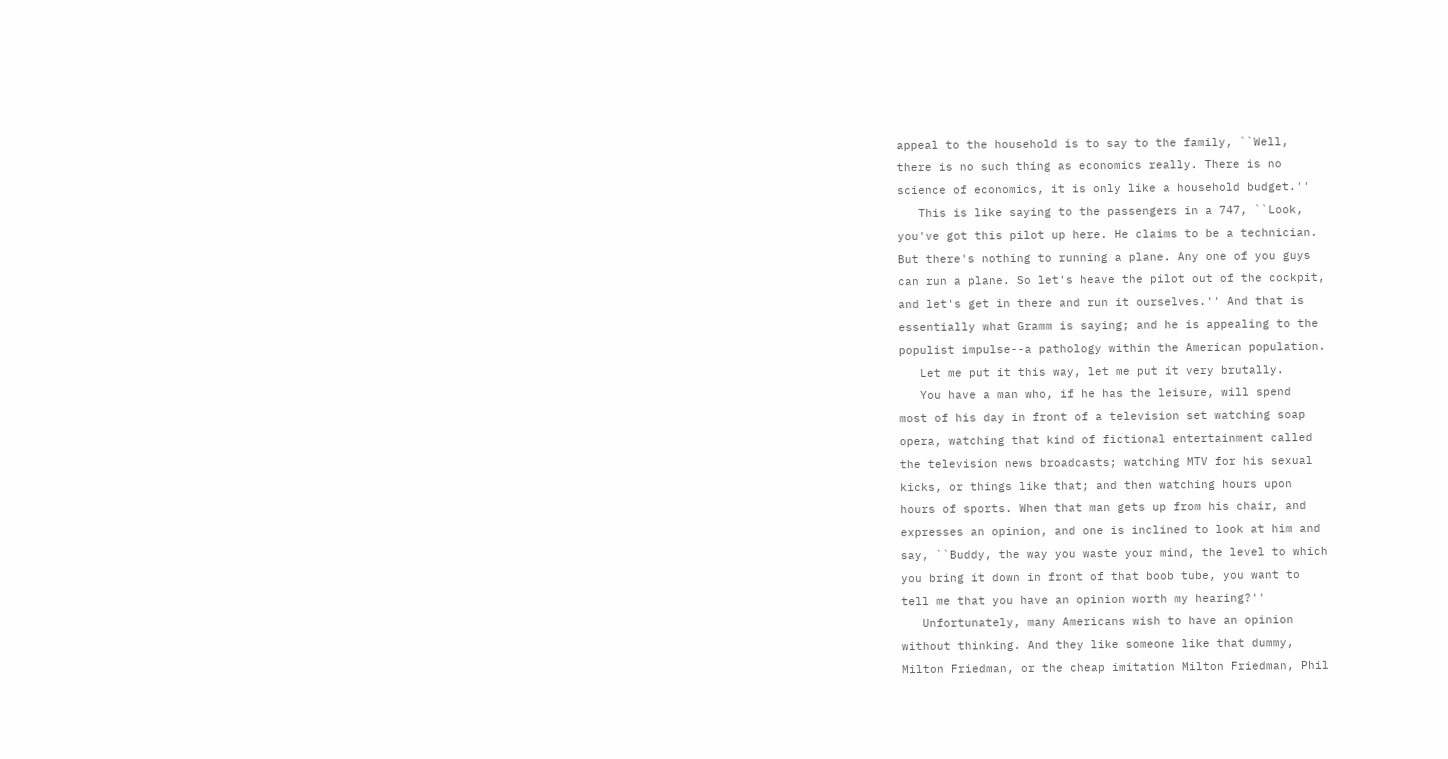appeal to the household is to say to the family, ``Well,
there is no such thing as economics really. There is no
science of economics, it is only like a household budget.''
   This is like saying to the passengers in a 747, ``Look,
you've got this pilot up here. He claims to be a technician.
But there's nothing to running a plane. Any one of you guys
can run a plane. So let's heave the pilot out of the cockpit,
and let's get in there and run it ourselves.'' And that is
essentially what Gramm is saying; and he is appealing to the
populist impulse--a pathology within the American population.
   Let me put it this way, let me put it very brutally.
   You have a man who, if he has the leisure, will spend
most of his day in front of a television set watching soap
opera, watching that kind of fictional entertainment called
the television news broadcasts; watching MTV for his sexual
kicks, or things like that; and then watching hours upon
hours of sports. When that man gets up from his chair, and
expresses an opinion, and one is inclined to look at him and
say, ``Buddy, the way you waste your mind, the level to which
you bring it down in front of that boob tube, you want to
tell me that you have an opinion worth my hearing?''
   Unfortunately, many Americans wish to have an opinion
without thinking. And they like someone like that dummy,
Milton Friedman, or the cheap imitation Milton Friedman, Phil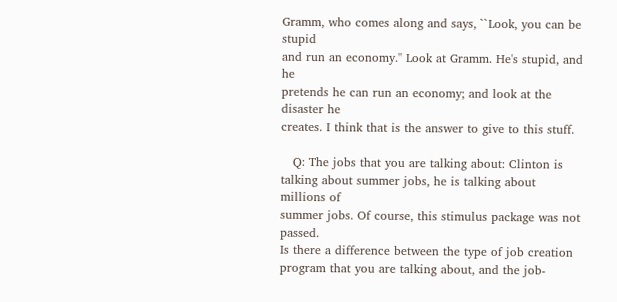Gramm, who comes along and says, ``Look, you can be stupid
and run an economy.'' Look at Gramm. He's stupid, and he
pretends he can run an economy; and look at the disaster he
creates. I think that is the answer to give to this stuff.

   Q: The jobs that you are talking about: Clinton is
talking about summer jobs, he is talking about millions of
summer jobs. Of course, this stimulus package was not passed.
Is there a difference between the type of job creation
program that you are talking about, and the job-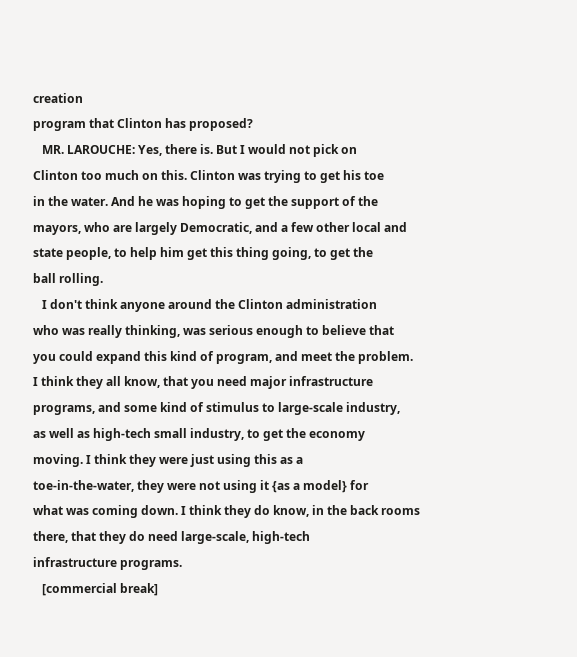creation
program that Clinton has proposed?
   MR. LAROUCHE: Yes, there is. But I would not pick on
Clinton too much on this. Clinton was trying to get his toe
in the water. And he was hoping to get the support of the
mayors, who are largely Democratic, and a few other local and
state people, to help him get this thing going, to get the
ball rolling.
   I don't think anyone around the Clinton administration
who was really thinking, was serious enough to believe that
you could expand this kind of program, and meet the problem.
I think they all know, that you need major infrastructure
programs, and some kind of stimulus to large-scale industry,
as well as high-tech small industry, to get the economy
moving. I think they were just using this as a
toe-in-the-water, they were not using it {as a model} for
what was coming down. I think they do know, in the back rooms
there, that they do need large-scale, high-tech
infrastructure programs.
   [commercial break]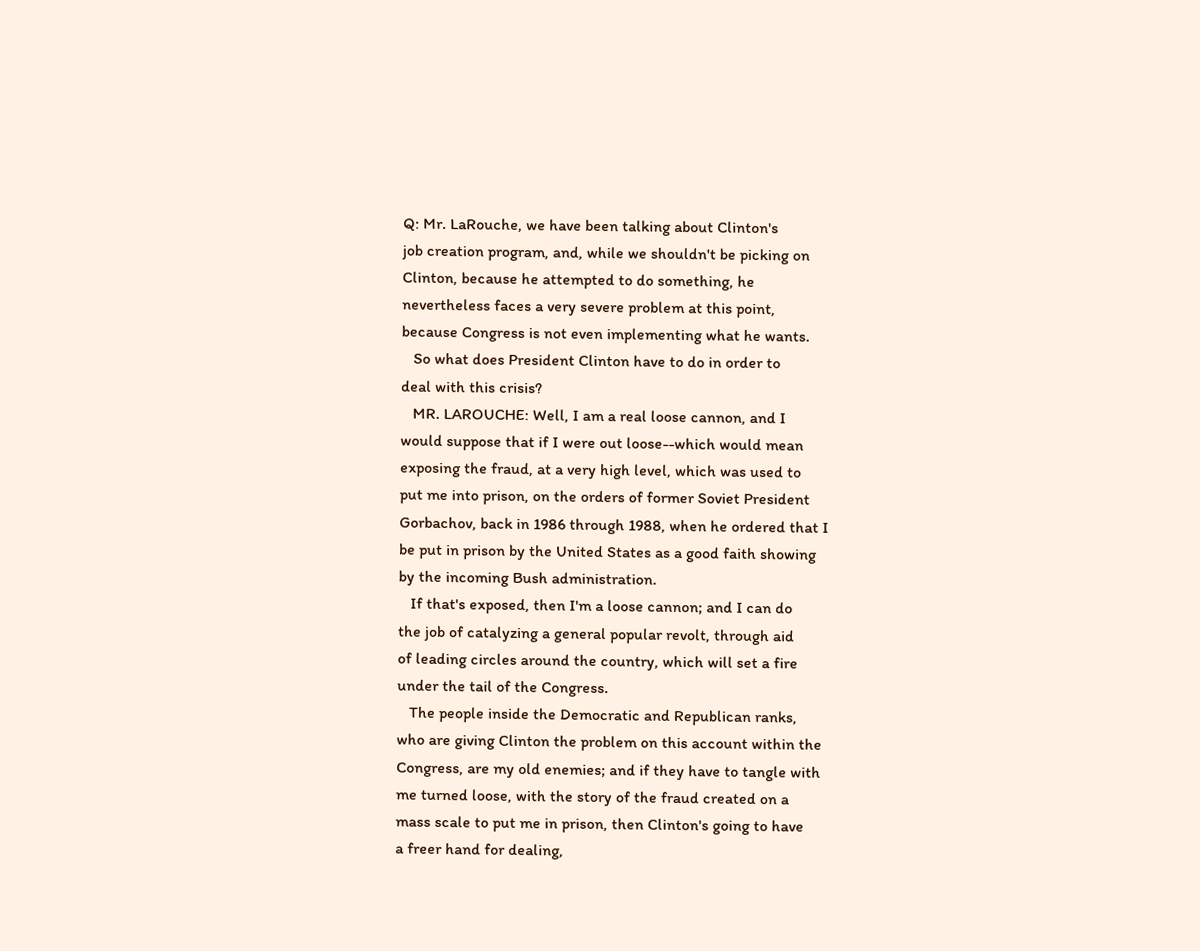Q: Mr. LaRouche, we have been talking about Clinton's
job creation program, and, while we shouldn't be picking on
Clinton, because he attempted to do something, he
nevertheless faces a very severe problem at this point,
because Congress is not even implementing what he wants.
   So what does President Clinton have to do in order to
deal with this crisis?
   MR. LAROUCHE: Well, I am a real loose cannon, and I
would suppose that if I were out loose--which would mean
exposing the fraud, at a very high level, which was used to
put me into prison, on the orders of former Soviet President
Gorbachov, back in 1986 through 1988, when he ordered that I
be put in prison by the United States as a good faith showing
by the incoming Bush administration.
   If that's exposed, then I'm a loose cannon; and I can do
the job of catalyzing a general popular revolt, through aid
of leading circles around the country, which will set a fire
under the tail of the Congress.
   The people inside the Democratic and Republican ranks,
who are giving Clinton the problem on this account within the
Congress, are my old enemies; and if they have to tangle with
me turned loose, with the story of the fraud created on a
mass scale to put me in prison, then Clinton's going to have
a freer hand for dealing,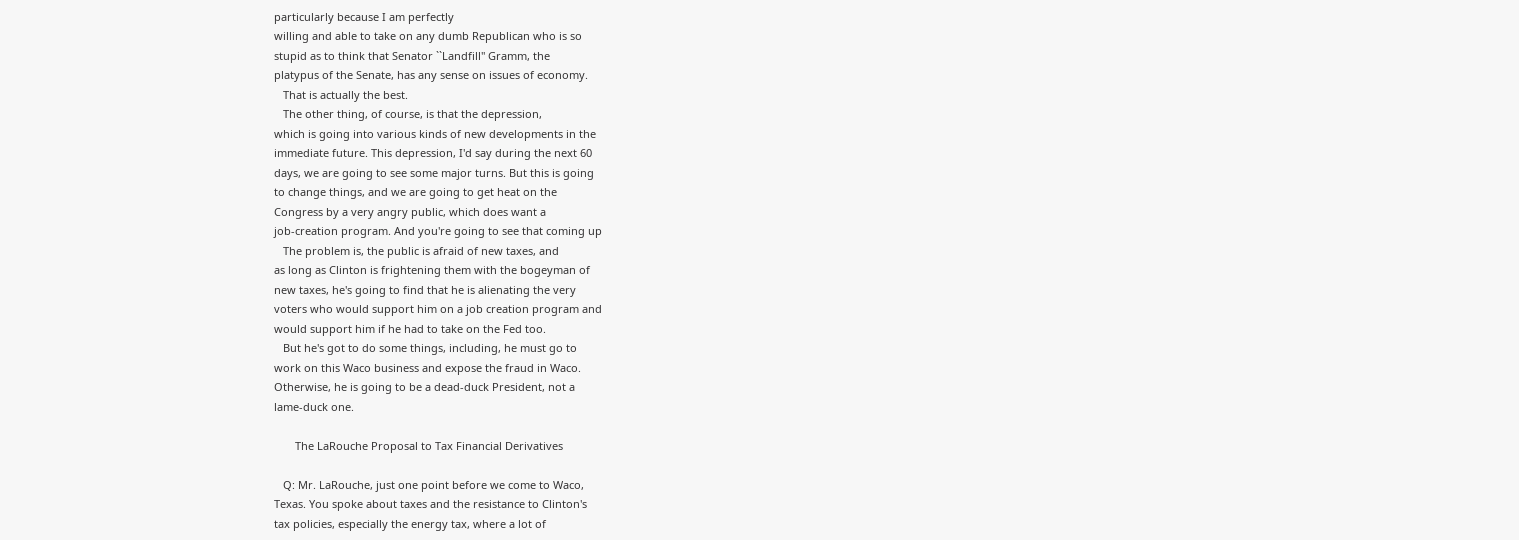particularly because I am perfectly
willing and able to take on any dumb Republican who is so
stupid as to think that Senator ``Landfill'' Gramm, the
platypus of the Senate, has any sense on issues of economy.
   That is actually the best.
   The other thing, of course, is that the depression,
which is going into various kinds of new developments in the
immediate future. This depression, I'd say during the next 60
days, we are going to see some major turns. But this is going
to change things, and we are going to get heat on the
Congress by a very angry public, which does want a
job-creation program. And you're going to see that coming up
   The problem is, the public is afraid of new taxes, and
as long as Clinton is frightening them with the bogeyman of
new taxes, he's going to find that he is alienating the very
voters who would support him on a job creation program and
would support him if he had to take on the Fed too.
   But he's got to do some things, including, he must go to
work on this Waco business and expose the fraud in Waco.
Otherwise, he is going to be a dead-duck President, not a
lame-duck one.

       The LaRouche Proposal to Tax Financial Derivatives

   Q: Mr. LaRouche, just one point before we come to Waco,
Texas. You spoke about taxes and the resistance to Clinton's
tax policies, especially the energy tax, where a lot of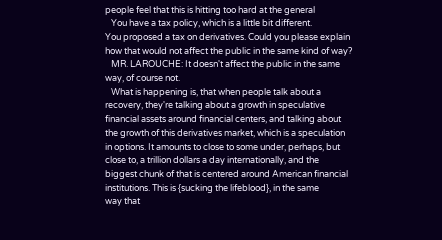people feel that this is hitting too hard at the general
   You have a tax policy, which is a little bit different.
You proposed a tax on derivatives. Could you please explain
how that would not affect the public in the same kind of way?
   MR. LAROUCHE: It doesn't affect the public in the same
way, of course not.
   What is happening is, that when people talk about a
recovery, they're talking about a growth in speculative
financial assets around financial centers, and talking about
the growth of this derivatives market, which is a speculation
in options. It amounts to close to some under, perhaps, but
close to, a trillion dollars a day internationally, and the
biggest chunk of that is centered around American financial
institutions. This is {sucking the lifeblood}, in the same
way that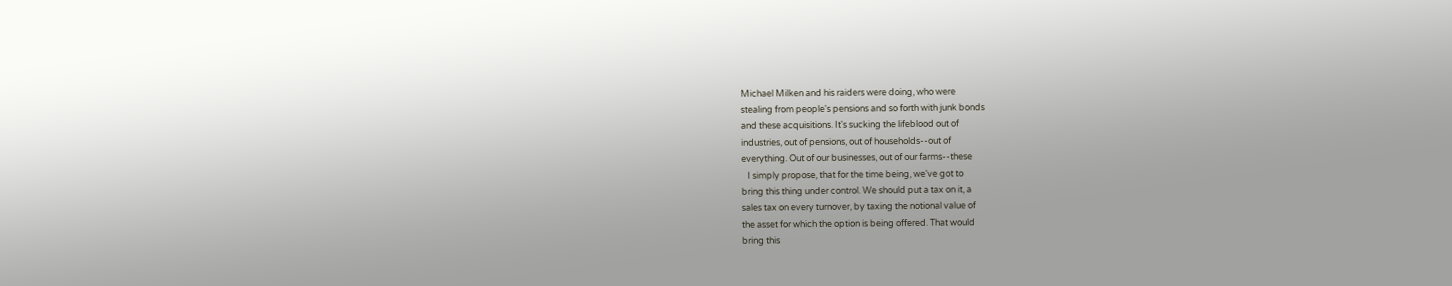Michael Milken and his raiders were doing, who were
stealing from people's pensions and so forth with junk bonds
and these acquisitions. It's sucking the lifeblood out of
industries, out of pensions, out of households--out of
everything. Out of our businesses, out of our farms--these
   I simply propose, that for the time being, we've got to
bring this thing under control. We should put a tax on it, a
sales tax on every turnover, by taxing the notional value of
the asset for which the option is being offered. That would
bring this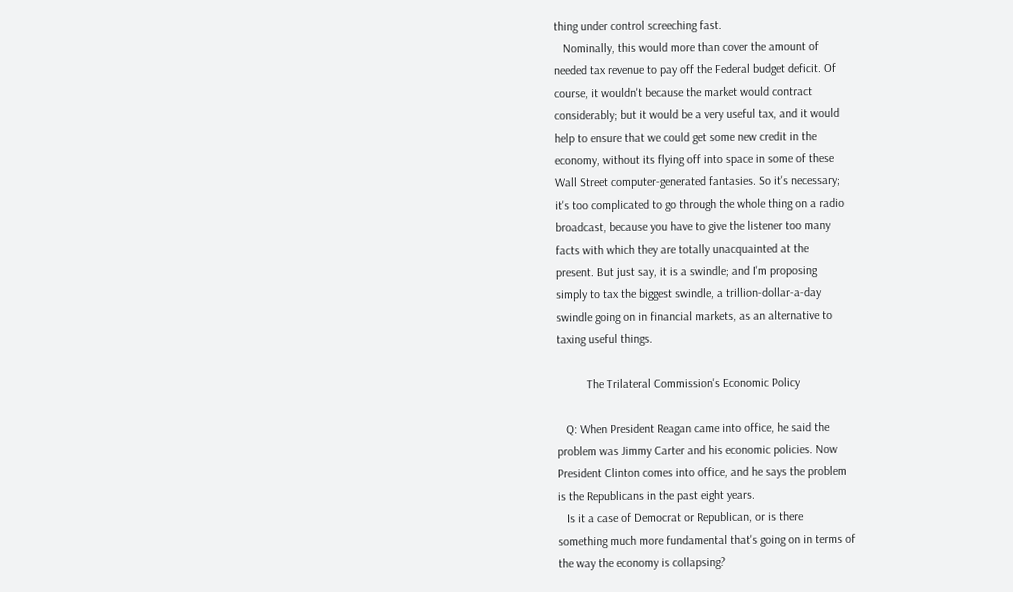thing under control screeching fast.
   Nominally, this would more than cover the amount of
needed tax revenue to pay off the Federal budget deficit. Of
course, it wouldn't because the market would contract
considerably; but it would be a very useful tax, and it would
help to ensure that we could get some new credit in the
economy, without its flying off into space in some of these
Wall Street computer-generated fantasies. So it's necessary;
it's too complicated to go through the whole thing on a radio
broadcast, because you have to give the listener too many
facts with which they are totally unacquainted at the
present. But just say, it is a swindle; and I'm proposing
simply to tax the biggest swindle, a trillion-dollar-a-day
swindle going on in financial markets, as an alternative to
taxing useful things.

          The Trilateral Commission's Economic Policy

   Q: When President Reagan came into office, he said the
problem was Jimmy Carter and his economic policies. Now
President Clinton comes into office, and he says the problem
is the Republicans in the past eight years.
   Is it a case of Democrat or Republican, or is there
something much more fundamental that's going on in terms of
the way the economy is collapsing?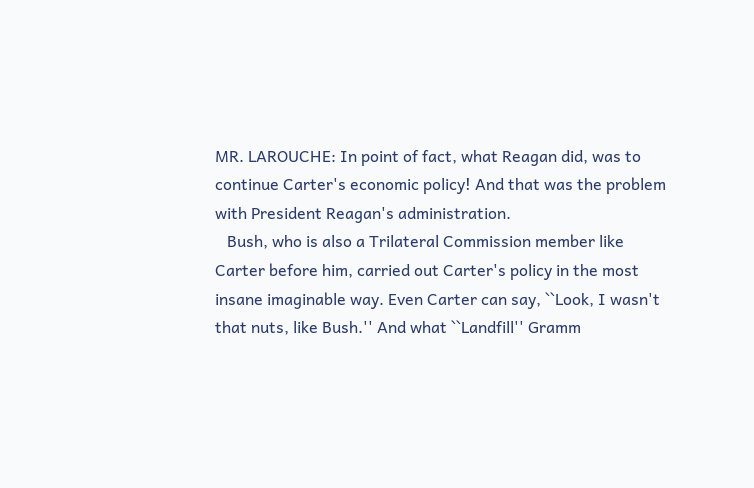MR. LAROUCHE: In point of fact, what Reagan did, was to
continue Carter's economic policy! And that was the problem
with President Reagan's administration.
   Bush, who is also a Trilateral Commission member like
Carter before him, carried out Carter's policy in the most
insane imaginable way. Even Carter can say, ``Look, I wasn't
that nuts, like Bush.'' And what ``Landfill'' Gramm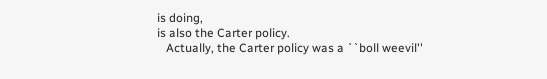is doing,
is also the Carter policy.
   Actually, the Carter policy was a ``boll weevil''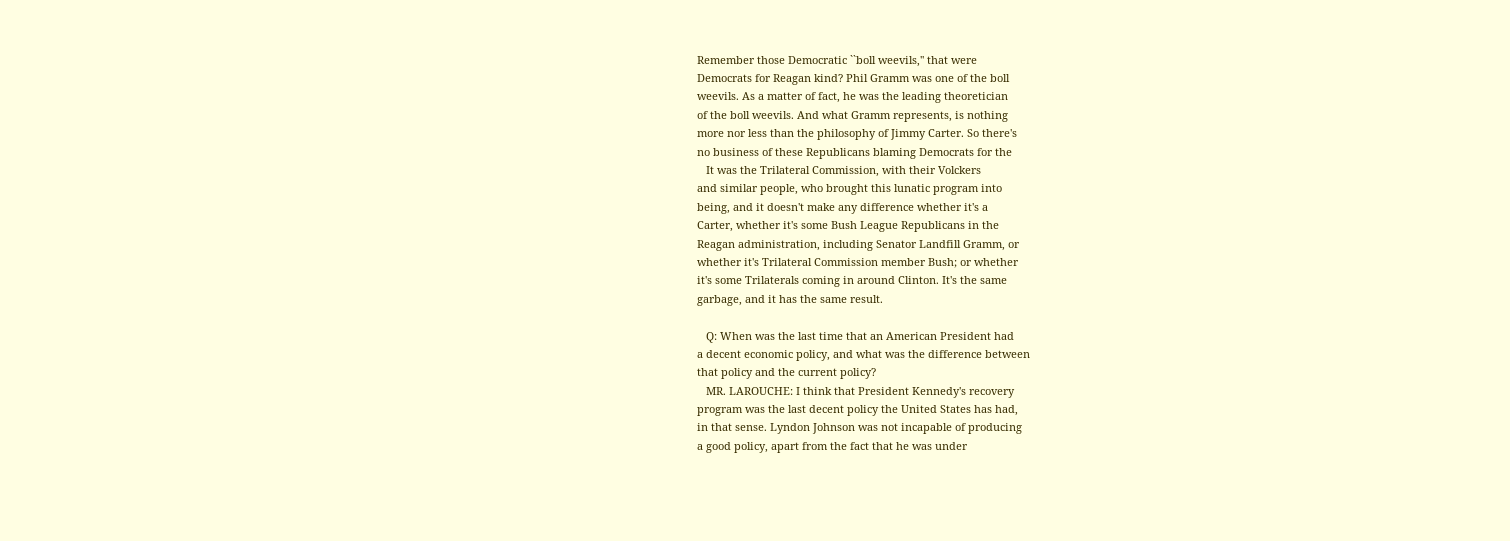Remember those Democratic ``boll weevils,'' that were
Democrats for Reagan kind? Phil Gramm was one of the boll
weevils. As a matter of fact, he was the leading theoretician
of the boll weevils. And what Gramm represents, is nothing
more nor less than the philosophy of Jimmy Carter. So there's
no business of these Republicans blaming Democrats for the
   It was the Trilateral Commission, with their Volckers
and similar people, who brought this lunatic program into
being, and it doesn't make any difference whether it's a
Carter, whether it's some Bush League Republicans in the
Reagan administration, including Senator Landfill Gramm, or
whether it's Trilateral Commission member Bush; or whether
it's some Trilaterals coming in around Clinton. It's the same
garbage, and it has the same result.

   Q: When was the last time that an American President had
a decent economic policy, and what was the difference between
that policy and the current policy?
   MR. LAROUCHE: I think that President Kennedy's recovery
program was the last decent policy the United States has had,
in that sense. Lyndon Johnson was not incapable of producing
a good policy, apart from the fact that he was under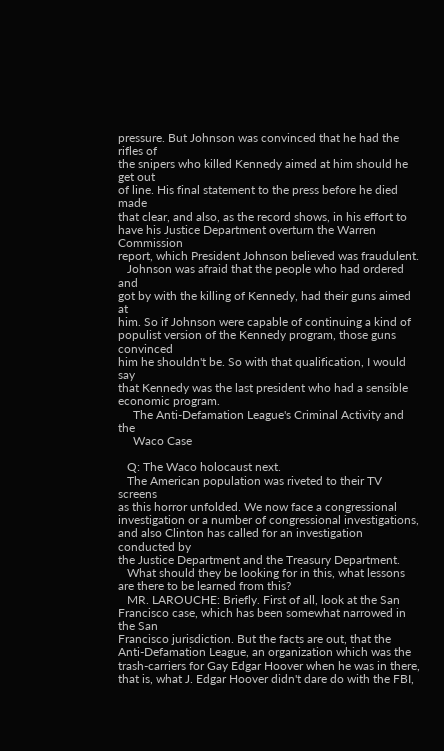pressure. But Johnson was convinced that he had the rifles of
the snipers who killed Kennedy aimed at him should he get out
of line. His final statement to the press before he died made
that clear, and also, as the record shows, in his effort to
have his Justice Department overturn the Warren Commission
report, which President Johnson believed was fraudulent.
   Johnson was afraid that the people who had ordered and
got by with the killing of Kennedy, had their guns aimed at
him. So if Johnson were capable of continuing a kind of
populist version of the Kennedy program, those guns convinced
him he shouldn't be. So with that qualification, I would say
that Kennedy was the last president who had a sensible
economic program.
     The Anti-Defamation League's Criminal Activity and the
     Waco Case

   Q: The Waco holocaust next.
   The American population was riveted to their TV screens
as this horror unfolded. We now face a congressional
investigation or a number of congressional investigations,
and also Clinton has called for an investigation conducted by
the Justice Department and the Treasury Department.
   What should they be looking for in this, what lessons
are there to be learned from this?
   MR. LAROUCHE: Briefly. First of all, look at the San
Francisco case, which has been somewhat narrowed in the San
Francisco jurisdiction. But the facts are out, that the
Anti-Defamation League, an organization which was the
trash-carriers for Gay Edgar Hoover when he was in there,
that is, what J. Edgar Hoover didn't dare do with the FBI,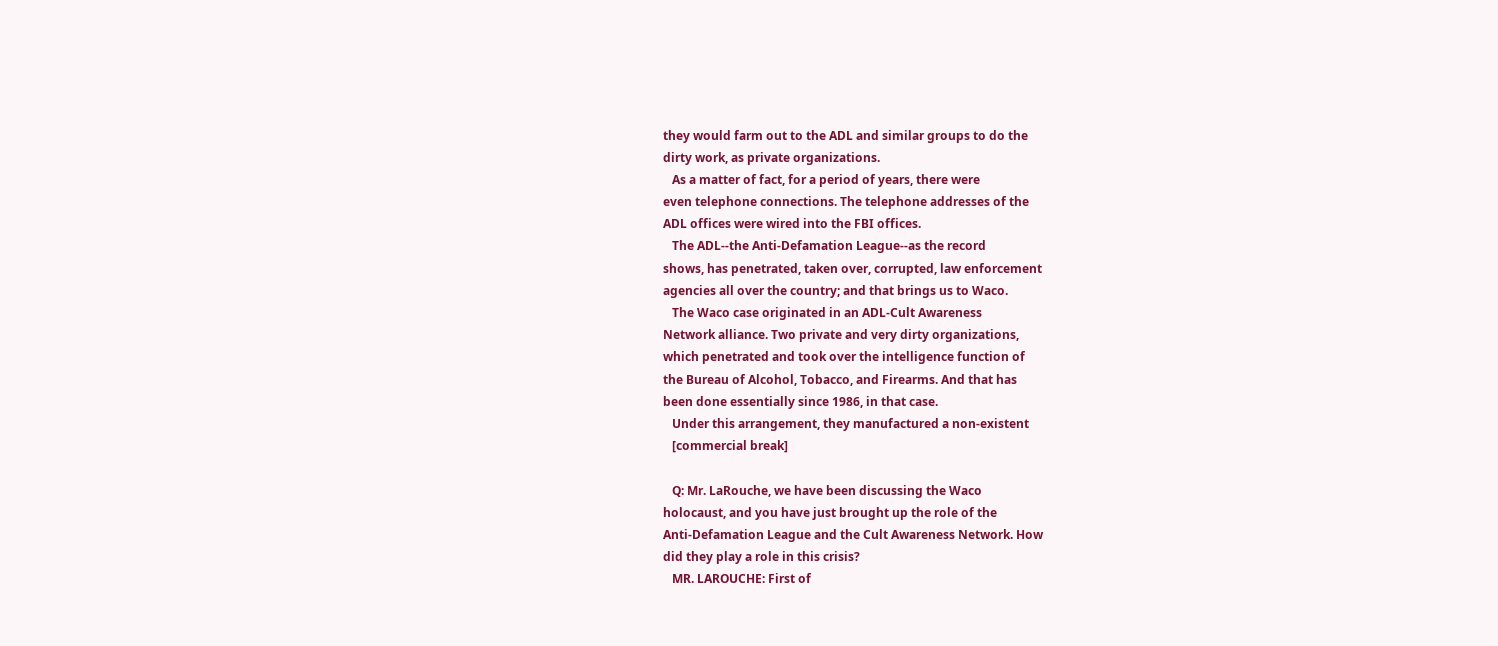they would farm out to the ADL and similar groups to do the
dirty work, as private organizations.
   As a matter of fact, for a period of years, there were
even telephone connections. The telephone addresses of the
ADL offices were wired into the FBI offices.
   The ADL--the Anti-Defamation League--as the record
shows, has penetrated, taken over, corrupted, law enforcement
agencies all over the country; and that brings us to Waco.
   The Waco case originated in an ADL-Cult Awareness
Network alliance. Two private and very dirty organizations,
which penetrated and took over the intelligence function of
the Bureau of Alcohol, Tobacco, and Firearms. And that has
been done essentially since 1986, in that case.
   Under this arrangement, they manufactured a non-existent
   [commercial break]

   Q: Mr. LaRouche, we have been discussing the Waco
holocaust, and you have just brought up the role of the
Anti-Defamation League and the Cult Awareness Network. How
did they play a role in this crisis?
   MR. LAROUCHE: First of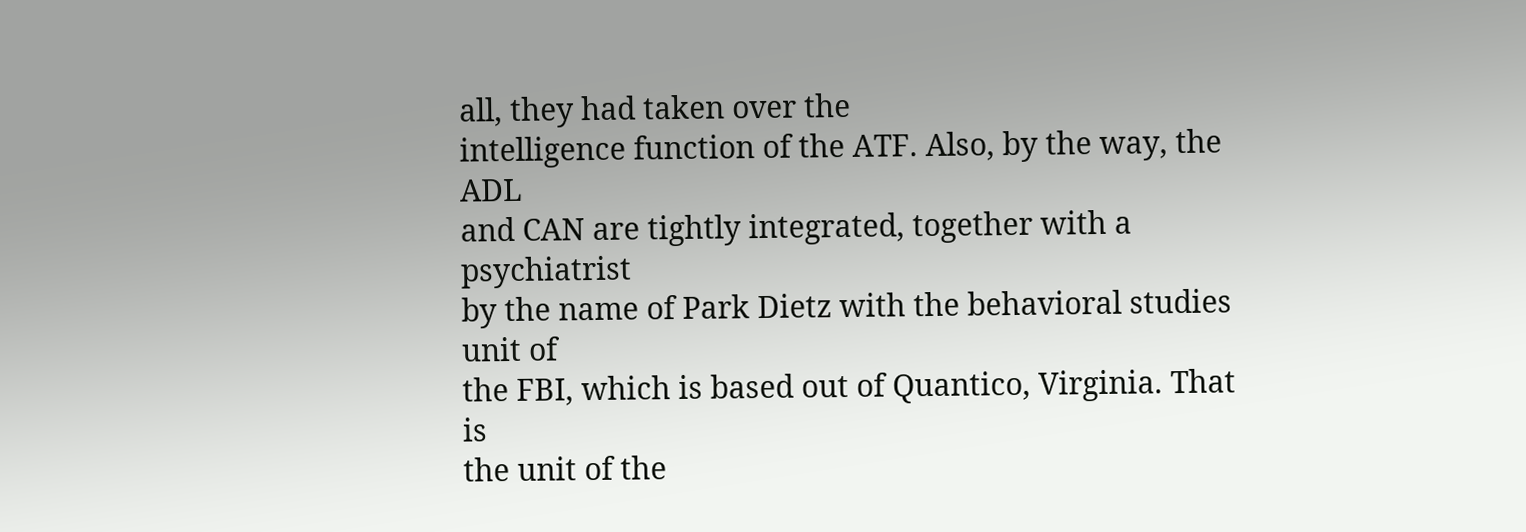all, they had taken over the
intelligence function of the ATF. Also, by the way, the ADL
and CAN are tightly integrated, together with a psychiatrist
by the name of Park Dietz with the behavioral studies unit of
the FBI, which is based out of Quantico, Virginia. That is
the unit of the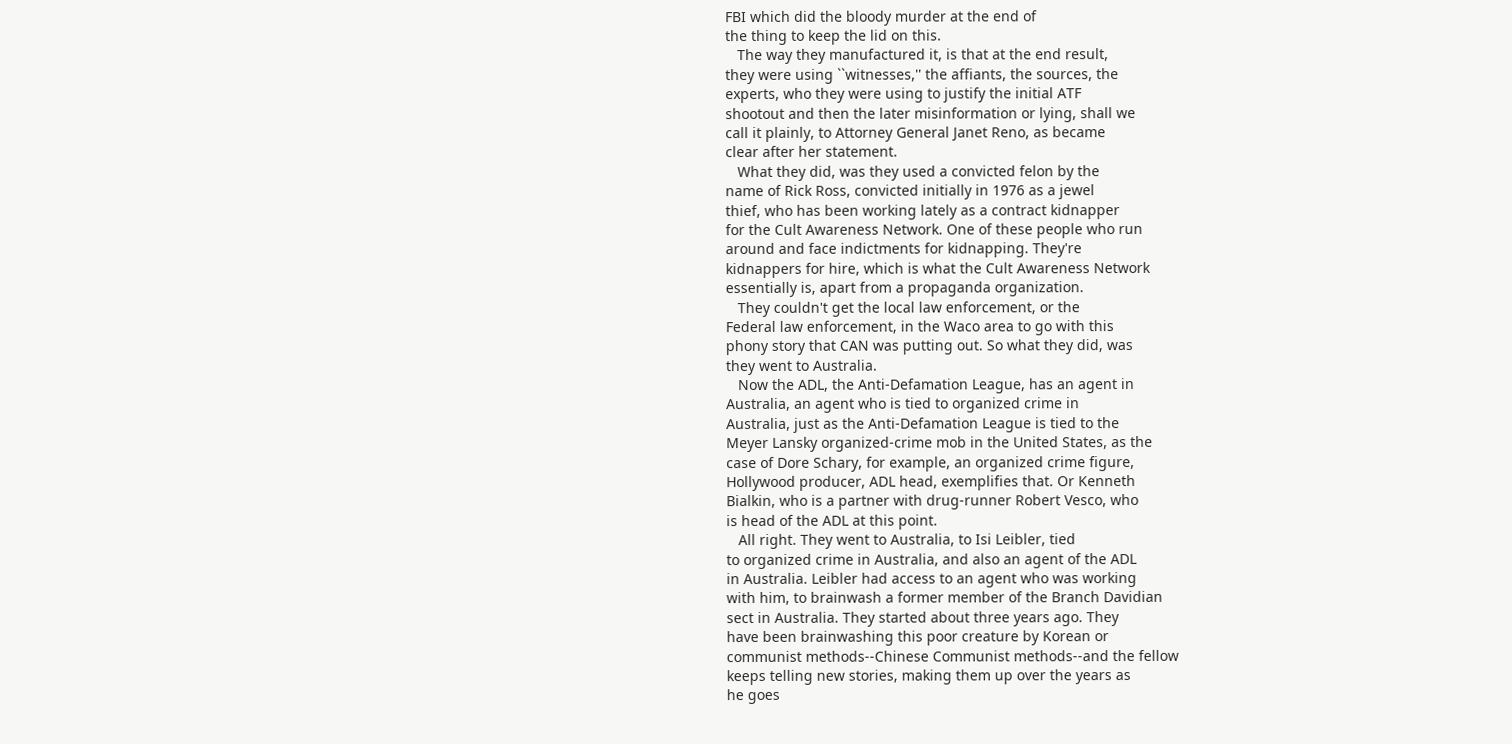FBI which did the bloody murder at the end of
the thing to keep the lid on this.
   The way they manufactured it, is that at the end result,
they were using ``witnesses,'' the affiants, the sources, the
experts, who they were using to justify the initial ATF
shootout and then the later misinformation or lying, shall we
call it plainly, to Attorney General Janet Reno, as became
clear after her statement.
   What they did, was they used a convicted felon by the
name of Rick Ross, convicted initially in 1976 as a jewel
thief, who has been working lately as a contract kidnapper
for the Cult Awareness Network. One of these people who run
around and face indictments for kidnapping. They're
kidnappers for hire, which is what the Cult Awareness Network
essentially is, apart from a propaganda organization.
   They couldn't get the local law enforcement, or the
Federal law enforcement, in the Waco area to go with this
phony story that CAN was putting out. So what they did, was
they went to Australia.
   Now the ADL, the Anti-Defamation League, has an agent in
Australia, an agent who is tied to organized crime in
Australia, just as the Anti-Defamation League is tied to the
Meyer Lansky organized-crime mob in the United States, as the
case of Dore Schary, for example, an organized crime figure,
Hollywood producer, ADL head, exemplifies that. Or Kenneth
Bialkin, who is a partner with drug-runner Robert Vesco, who
is head of the ADL at this point.
   All right. They went to Australia, to Isi Leibler, tied
to organized crime in Australia, and also an agent of the ADL
in Australia. Leibler had access to an agent who was working
with him, to brainwash a former member of the Branch Davidian
sect in Australia. They started about three years ago. They
have been brainwashing this poor creature by Korean or
communist methods--Chinese Communist methods--and the fellow
keeps telling new stories, making them up over the years as
he goes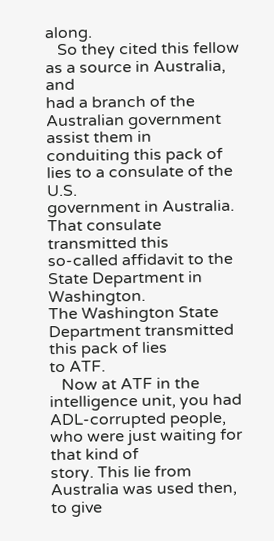along.
   So they cited this fellow as a source in Australia, and
had a branch of the Australian government assist them in
conduiting this pack of lies to a consulate of the U.S.
government in Australia. That consulate transmitted this
so-called affidavit to the State Department in Washington.
The Washington State Department transmitted this pack of lies
to ATF.
   Now at ATF in the intelligence unit, you had
ADL-corrupted people, who were just waiting for that kind of
story. This lie from Australia was used then, to give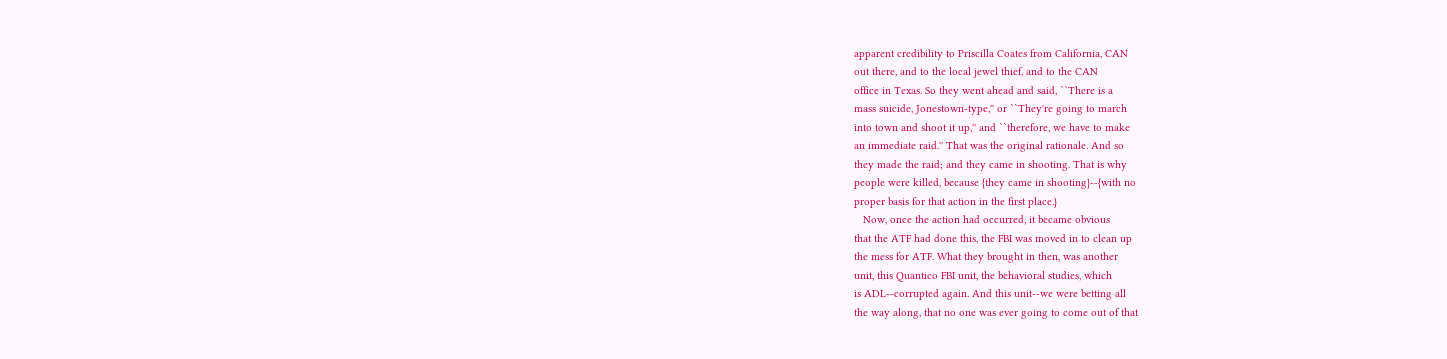apparent credibility to Priscilla Coates from California, CAN
out there, and to the local jewel thief, and to the CAN
office in Texas. So they went ahead and said, ``There is a
mass suicide, Jonestown-type,'' or ``They're going to march
into town and shoot it up,'' and ``therefore, we have to make
an immediate raid.'' That was the original rationale. And so
they made the raid; and they came in shooting. That is why
people were killed, because {they came in shooting}--{with no
proper basis for that action in the first place.}
   Now, once the action had occurred, it became obvious
that the ATF had done this, the FBI was moved in to clean up
the mess for ATF. What they brought in then, was another
unit, this Quantico FBI unit, the behavioral studies, which
is ADL--corrupted again. And this unit--we were betting all
the way along, that no one was ever going to come out of that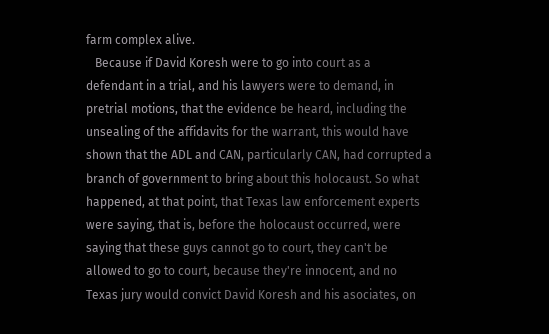farm complex alive.
   Because if David Koresh were to go into court as a
defendant in a trial, and his lawyers were to demand, in
pretrial motions, that the evidence be heard, including the
unsealing of the affidavits for the warrant, this would have
shown that the ADL and CAN, particularly CAN, had corrupted a
branch of government to bring about this holocaust. So what
happened, at that point, that Texas law enforcement experts
were saying, that is, before the holocaust occurred, were
saying that these guys cannot go to court, they can't be
allowed to go to court, because they're innocent, and no
Texas jury would convict David Koresh and his asociates, on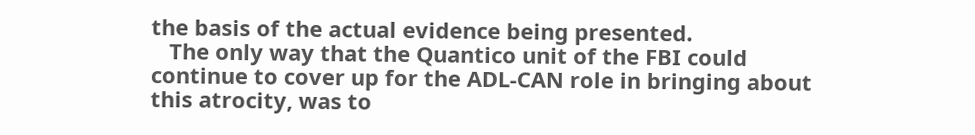the basis of the actual evidence being presented.
   The only way that the Quantico unit of the FBI could
continue to cover up for the ADL-CAN role in bringing about
this atrocity, was to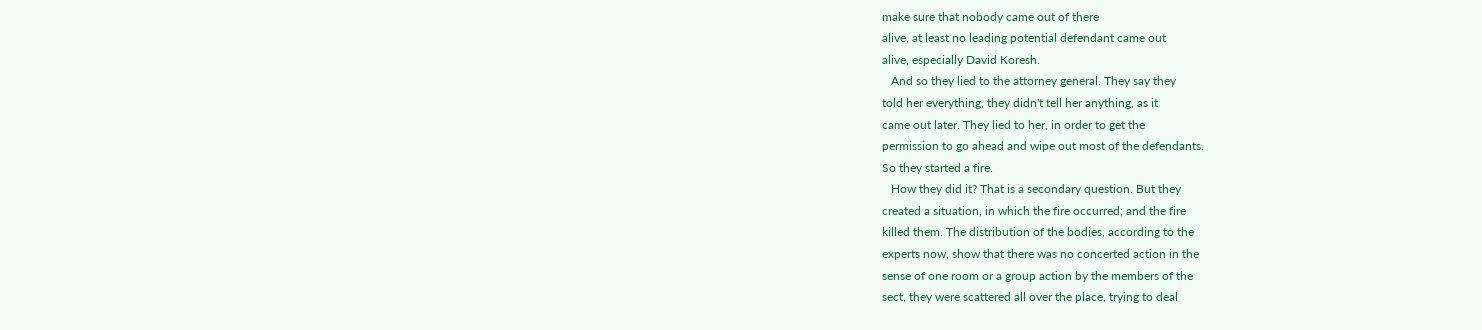make sure that nobody came out of there
alive, at least no leading potential defendant came out
alive, especially David Koresh.
   And so they lied to the attorney general. They say they
told her everything, they didn't tell her anything, as it
came out later. They lied to her, in order to get the
permission to go ahead and wipe out most of the defendants.
So they started a fire.
   How they did it? That is a secondary question. But they
created a situation, in which the fire occurred; and the fire
killed them. The distribution of the bodies, according to the
experts now, show that there was no concerted action in the
sense of one room or a group action by the members of the
sect, they were scattered all over the place, trying to deal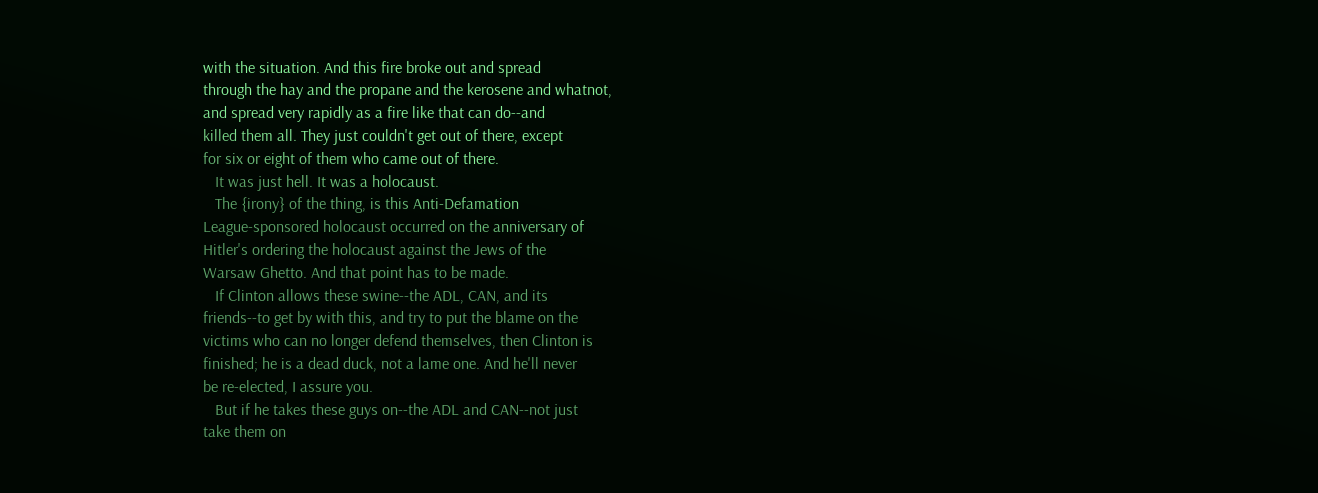with the situation. And this fire broke out and spread
through the hay and the propane and the kerosene and whatnot,
and spread very rapidly as a fire like that can do--and
killed them all. They just couldn't get out of there, except
for six or eight of them who came out of there.
   It was just hell. It was a holocaust.
   The {irony} of the thing, is this Anti-Defamation
League-sponsored holocaust occurred on the anniversary of
Hitler's ordering the holocaust against the Jews of the
Warsaw Ghetto. And that point has to be made.
   If Clinton allows these swine--the ADL, CAN, and its
friends--to get by with this, and try to put the blame on the
victims who can no longer defend themselves, then Clinton is
finished; he is a dead duck, not a lame one. And he'll never
be re-elected, I assure you.
   But if he takes these guys on--the ADL and CAN--not just
take them on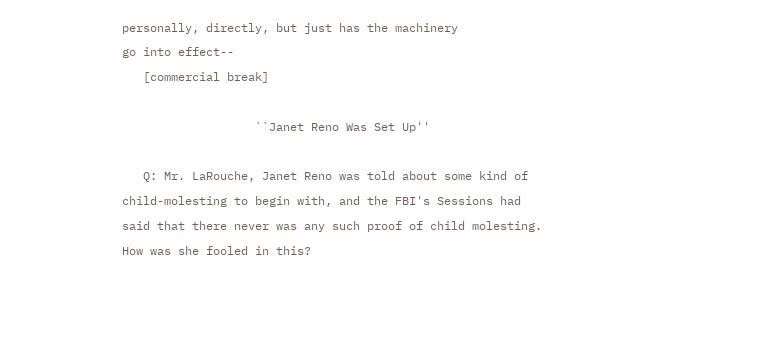personally, directly, but just has the machinery
go into effect--
   [commercial break]

                   ``Janet Reno Was Set Up''

   Q: Mr. LaRouche, Janet Reno was told about some kind of
child-molesting to begin with, and the FBI's Sessions had
said that there never was any such proof of child molesting.
How was she fooled in this?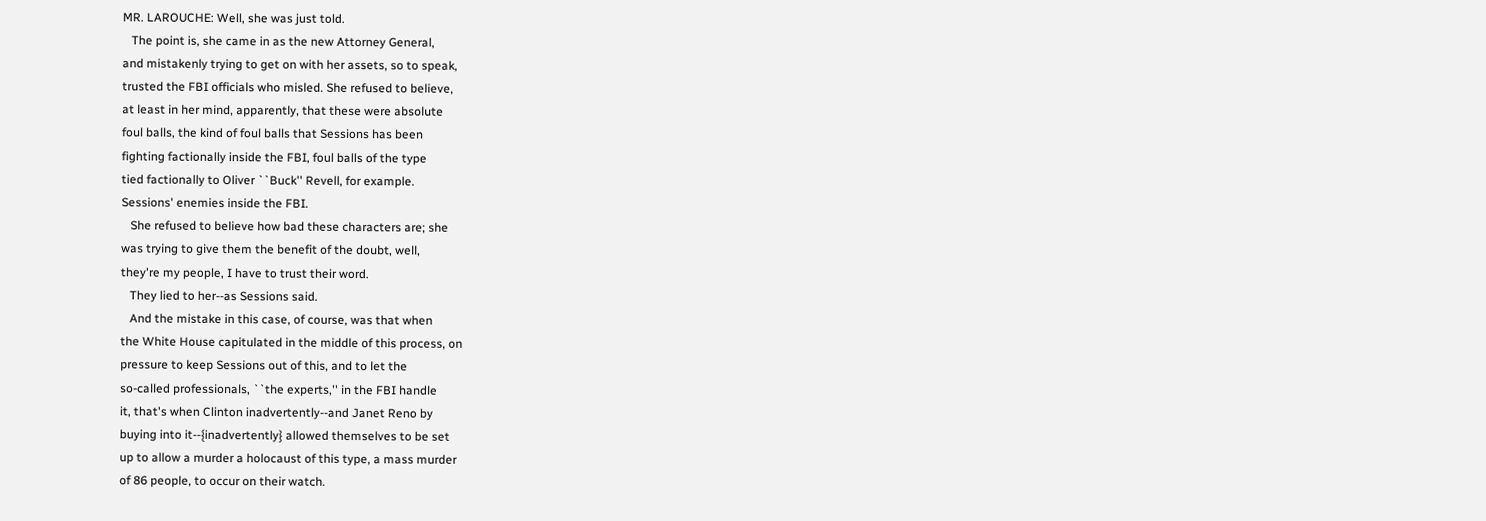MR. LAROUCHE: Well, she was just told.
   The point is, she came in as the new Attorney General,
and mistakenly trying to get on with her assets, so to speak,
trusted the FBI officials who misled. She refused to believe,
at least in her mind, apparently, that these were absolute
foul balls, the kind of foul balls that Sessions has been
fighting factionally inside the FBI, foul balls of the type
tied factionally to Oliver ``Buck'' Revell, for example.
Sessions' enemies inside the FBI.
   She refused to believe how bad these characters are; she
was trying to give them the benefit of the doubt, well,
they're my people, I have to trust their word.
   They lied to her--as Sessions said.
   And the mistake in this case, of course, was that when
the White House capitulated in the middle of this process, on
pressure to keep Sessions out of this, and to let the
so-called professionals, ``the experts,'' in the FBI handle
it, that's when Clinton inadvertently--and Janet Reno by
buying into it--{inadvertently} allowed themselves to be set
up to allow a murder a holocaust of this type, a mass murder
of 86 people, to occur on their watch.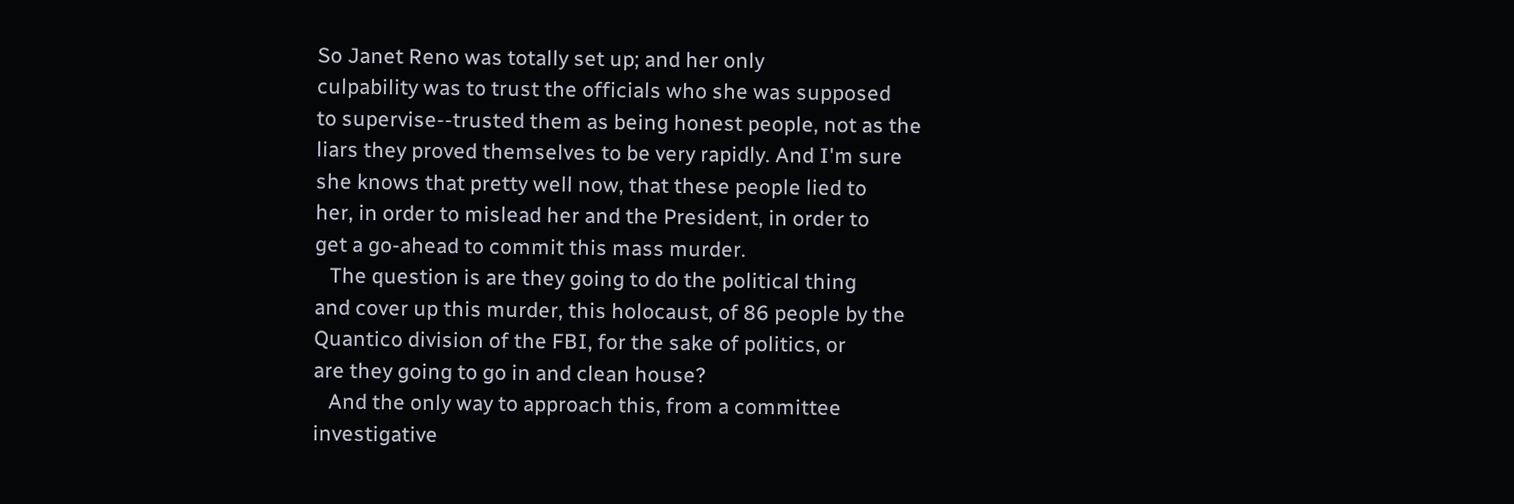So Janet Reno was totally set up; and her only
culpability was to trust the officials who she was supposed
to supervise--trusted them as being honest people, not as the
liars they proved themselves to be very rapidly. And I'm sure
she knows that pretty well now, that these people lied to
her, in order to mislead her and the President, in order to
get a go-ahead to commit this mass murder.
   The question is are they going to do the political thing
and cover up this murder, this holocaust, of 86 people by the
Quantico division of the FBI, for the sake of politics, or
are they going to go in and clean house?
   And the only way to approach this, from a committee
investigative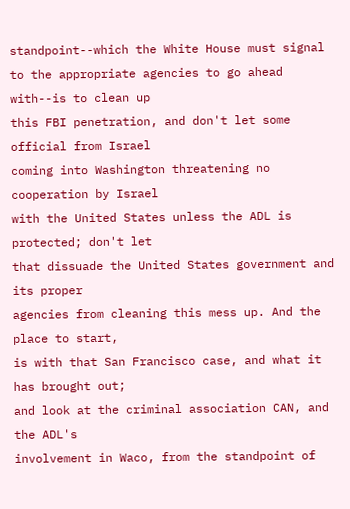standpoint--which the White House must signal
to the appropriate agencies to go ahead with--is to clean up
this FBI penetration, and don't let some official from Israel
coming into Washington threatening no cooperation by Israel
with the United States unless the ADL is protected; don't let
that dissuade the United States government and its proper
agencies from cleaning this mess up. And the place to start,
is with that San Francisco case, and what it has brought out;
and look at the criminal association CAN, and the ADL's
involvement in Waco, from the standpoint of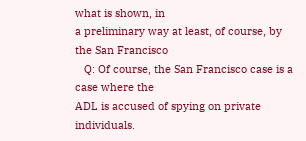what is shown, in
a preliminary way at least, of course, by the San Francisco
   Q: Of course, the San Francisco case is a case where the
ADL is accused of spying on private individuals.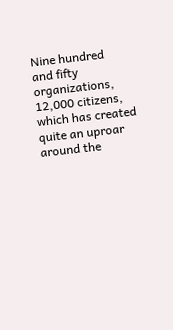Nine hundred
and fifty organizations, 12,000 citizens, which has created
quite an uproar around the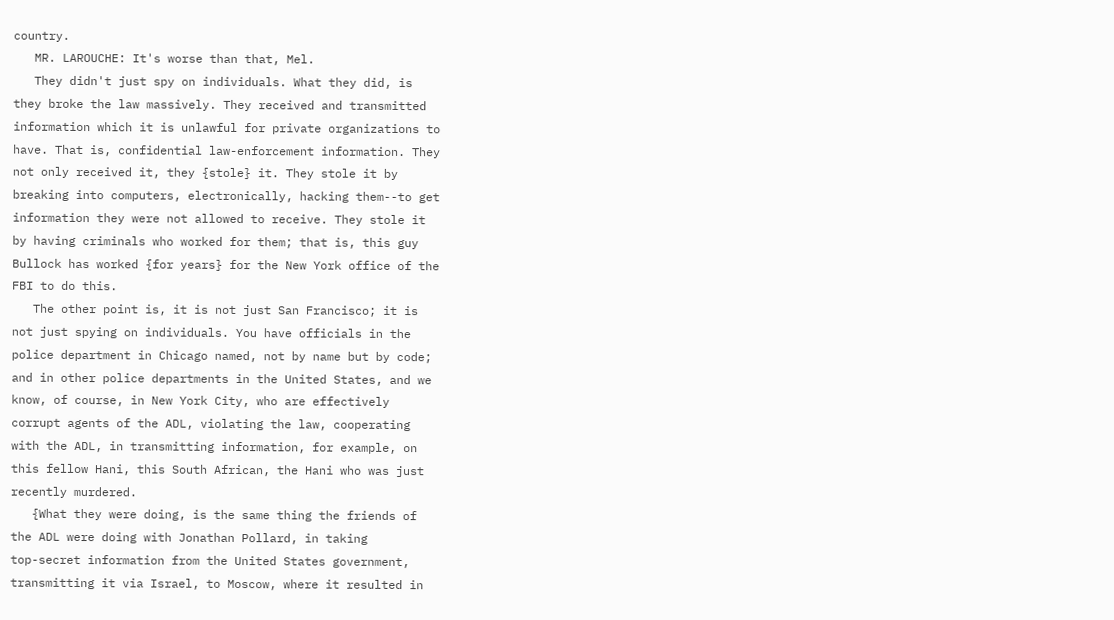country.
   MR. LAROUCHE: It's worse than that, Mel.
   They didn't just spy on individuals. What they did, is
they broke the law massively. They received and transmitted
information which it is unlawful for private organizations to
have. That is, confidential law-enforcement information. They
not only received it, they {stole} it. They stole it by
breaking into computers, electronically, hacking them--to get
information they were not allowed to receive. They stole it
by having criminals who worked for them; that is, this guy
Bullock has worked {for years} for the New York office of the
FBI to do this.
   The other point is, it is not just San Francisco; it is
not just spying on individuals. You have officials in the
police department in Chicago named, not by name but by code;
and in other police departments in the United States, and we
know, of course, in New York City, who are effectively
corrupt agents of the ADL, violating the law, cooperating
with the ADL, in transmitting information, for example, on
this fellow Hani, this South African, the Hani who was just
recently murdered.
   {What they were doing, is the same thing the friends of
the ADL were doing with Jonathan Pollard, in taking
top-secret information from the United States government,
transmitting it via Israel, to Moscow, where it resulted in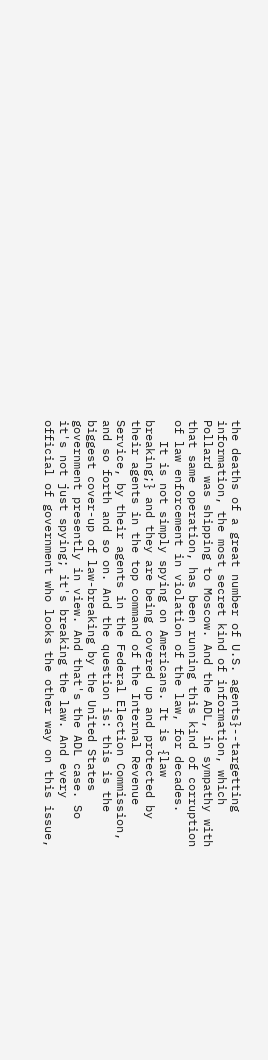the deaths of a great number of U.S. agents}--targetting
information, the most secret kind of information, which
Pollard was shipping to Moscow. And the ADL, in sympathy with
that same operation, has been running this kind of corruption
of law enforcement in violation of the law, for decades.
   It is not simply spying on Americans. It is {law
breaking;} and they are being covered up and protected by
their agents in the top command of the Internal Revenue
Service, by their agents in the Federal Election Commission,
and so forth and so on. And the question is: this is the
biggest cover-up of law-breaking by the United States
government presently in view. And that's the ADL case. So
it's not just spying; it's breaking the law. And every
official of government who looks the other way on this issue,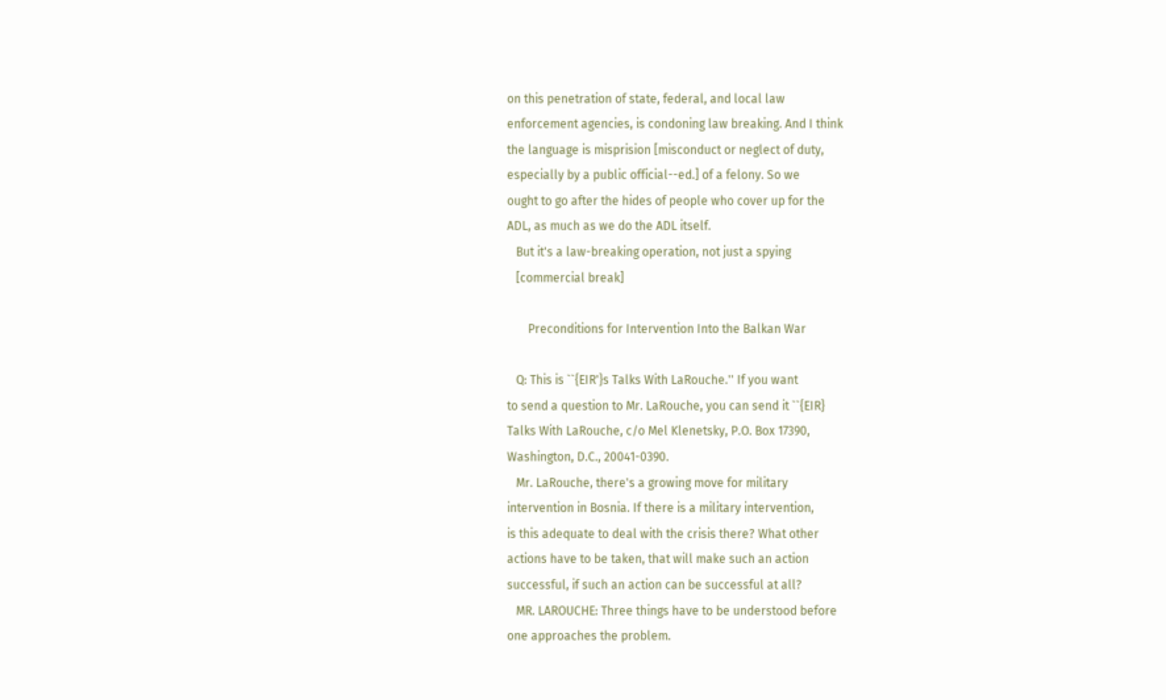on this penetration of state, federal, and local law
enforcement agencies, is condoning law breaking. And I think
the language is misprision [misconduct or neglect of duty,
especially by a public official--ed.] of a felony. So we
ought to go after the hides of people who cover up for the
ADL, as much as we do the ADL itself.
   But it's a law-breaking operation, not just a spying
   [commercial break]

       Preconditions for Intervention Into the Balkan War

   Q: This is ``{EIR'}s Talks With LaRouche.'' If you want
to send a question to Mr. LaRouche, you can send it ``{EIR}
Talks With LaRouche, c/o Mel Klenetsky, P.O. Box 17390,
Washington, D.C., 20041-0390.
   Mr. LaRouche, there's a growing move for military
intervention in Bosnia. If there is a military intervention,
is this adequate to deal with the crisis there? What other
actions have to be taken, that will make such an action
successful, if such an action can be successful at all?
   MR. LAROUCHE: Three things have to be understood before
one approaches the problem.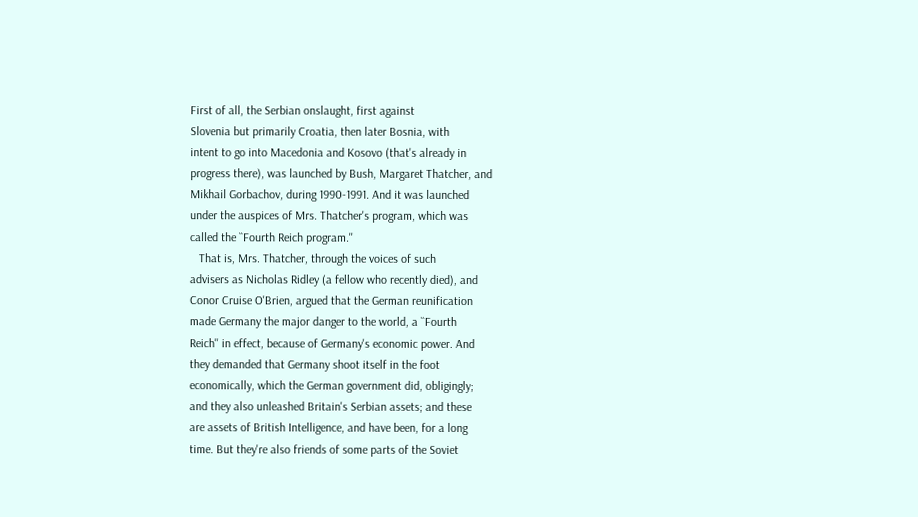First of all, the Serbian onslaught, first against
Slovenia but primarily Croatia, then later Bosnia, with
intent to go into Macedonia and Kosovo (that's already in
progress there), was launched by Bush, Margaret Thatcher, and
Mikhail Gorbachov, during 1990-1991. And it was launched
under the auspices of Mrs. Thatcher's program, which was
called the ``Fourth Reich program.''
   That is, Mrs. Thatcher, through the voices of such
advisers as Nicholas Ridley (a fellow who recently died), and
Conor Cruise O'Brien, argued that the German reunification
made Germany the major danger to the world, a ``Fourth
Reich'' in effect, because of Germany's economic power. And
they demanded that Germany shoot itself in the foot
economically, which the German government did, obligingly;
and they also unleashed Britain's Serbian assets; and these
are assets of British Intelligence, and have been, for a long
time. But they're also friends of some parts of the Soviet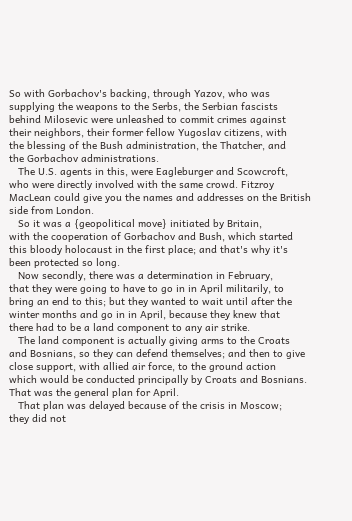So with Gorbachov's backing, through Yazov, who was
supplying the weapons to the Serbs, the Serbian fascists
behind Milosevic were unleashed to commit crimes against
their neighbors, their former fellow Yugoslav citizens, with
the blessing of the Bush administration, the Thatcher, and
the Gorbachov administrations.
   The U.S. agents in this, were Eagleburger and Scowcroft,
who were directly involved with the same crowd. Fitzroy
MacLean could give you the names and addresses on the British
side from London.
   So it was a {geopolitical move} initiated by Britain,
with the cooperation of Gorbachov and Bush, which started
this bloody holocaust in the first place; and that's why it's
been protected so long.
   Now secondly, there was a determination in February,
that they were going to have to go in in April militarily, to
bring an end to this; but they wanted to wait until after the
winter months and go in in April, because they knew that
there had to be a land component to any air strike.
   The land component is actually giving arms to the Croats
and Bosnians, so they can defend themselves; and then to give
close support, with allied air force, to the ground action
which would be conducted principally by Croats and Bosnians.
That was the general plan for April.
   That plan was delayed because of the crisis in Moscow;
they did not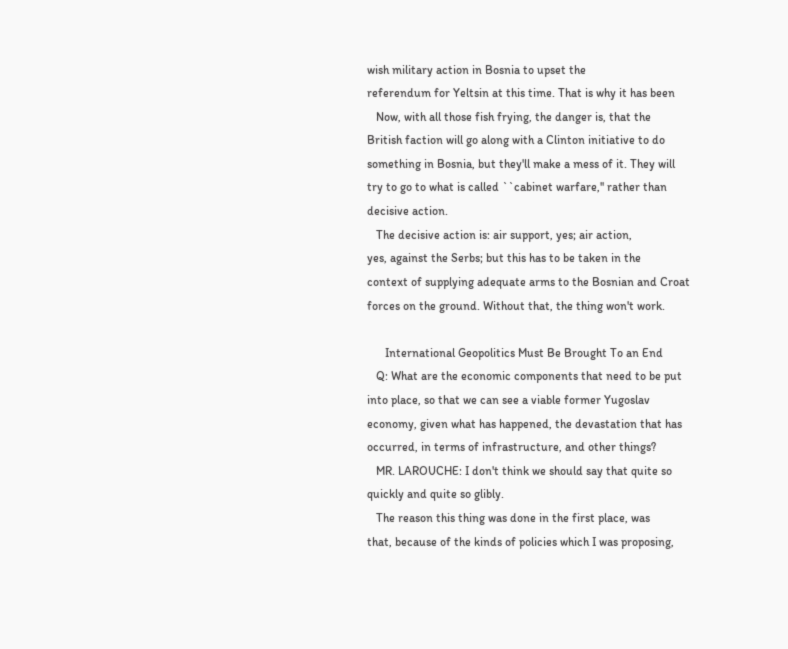wish military action in Bosnia to upset the
referendum for Yeltsin at this time. That is why it has been
   Now, with all those fish frying, the danger is, that the
British faction will go along with a Clinton initiative to do
something in Bosnia, but they'll make a mess of it. They will
try to go to what is called ``cabinet warfare,'' rather than
decisive action.
   The decisive action is: air support, yes; air action,
yes, against the Serbs; but this has to be taken in the
context of supplying adequate arms to the Bosnian and Croat
forces on the ground. Without that, the thing won't work.

      International Geopolitics Must Be Brought To an End
   Q: What are the economic components that need to be put
into place, so that we can see a viable former Yugoslav
economy, given what has happened, the devastation that has
occurred, in terms of infrastructure, and other things?
   MR. LAROUCHE: I don't think we should say that quite so
quickly and quite so glibly.
   The reason this thing was done in the first place, was
that, because of the kinds of policies which I was proposing,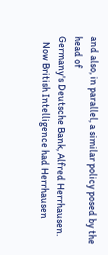and also, in parallel, a similar policy posed by the head of
Germany's Deutsche Bank, Alfred Herrhausen.
   Now British Intelligence had Herrhausen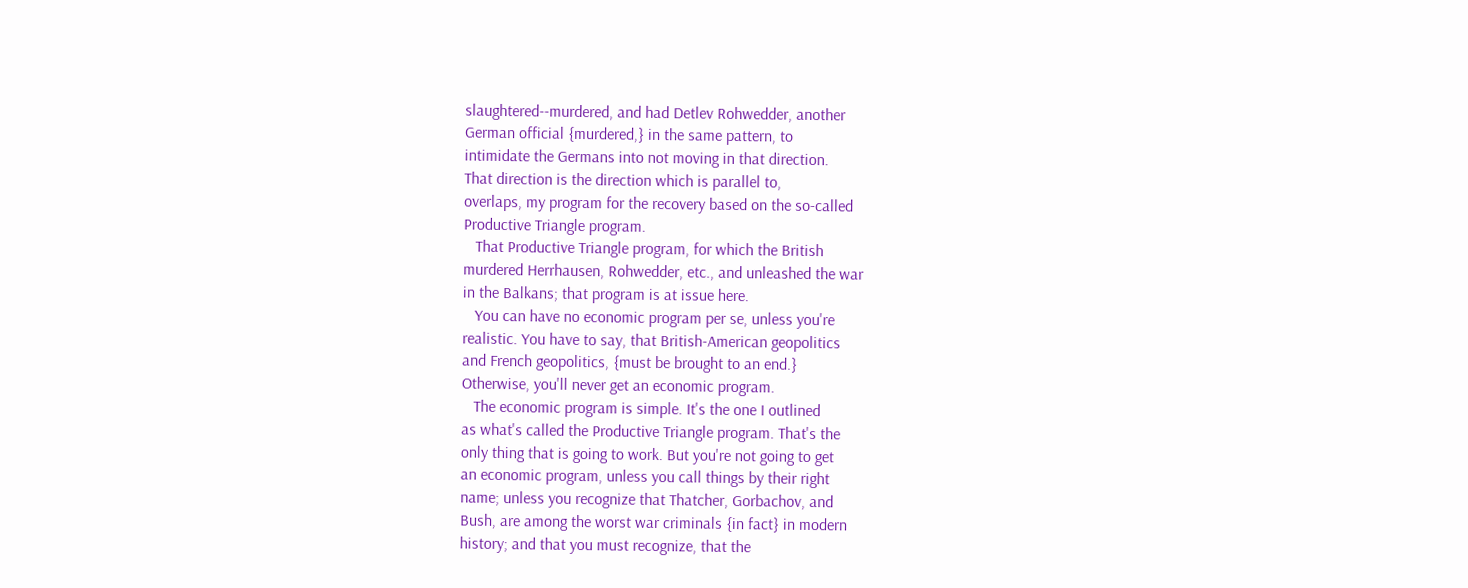slaughtered--murdered, and had Detlev Rohwedder, another
German official {murdered,} in the same pattern, to
intimidate the Germans into not moving in that direction.
That direction is the direction which is parallel to,
overlaps, my program for the recovery based on the so-called
Productive Triangle program.
   That Productive Triangle program, for which the British
murdered Herrhausen, Rohwedder, etc., and unleashed the war
in the Balkans; that program is at issue here.
   You can have no economic program per se, unless you're
realistic. You have to say, that British-American geopolitics
and French geopolitics, {must be brought to an end.}
Otherwise, you'll never get an economic program.
   The economic program is simple. It's the one I outlined
as what's called the Productive Triangle program. That's the
only thing that is going to work. But you're not going to get
an economic program, unless you call things by their right
name; unless you recognize that Thatcher, Gorbachov, and
Bush, are among the worst war criminals {in fact} in modern
history; and that you must recognize, that the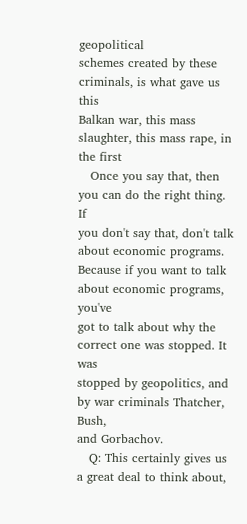geopolitical
schemes created by these criminals, is what gave us this
Balkan war, this mass slaughter, this mass rape, in the first
   Once you say that, then you can do the right thing. If
you don't say that, don't talk about economic programs.
Because if you want to talk about economic programs, you've
got to talk about why the correct one was stopped. It was
stopped by geopolitics, and by war criminals Thatcher, Bush,
and Gorbachov.
   Q: This certainly gives us a great deal to think about,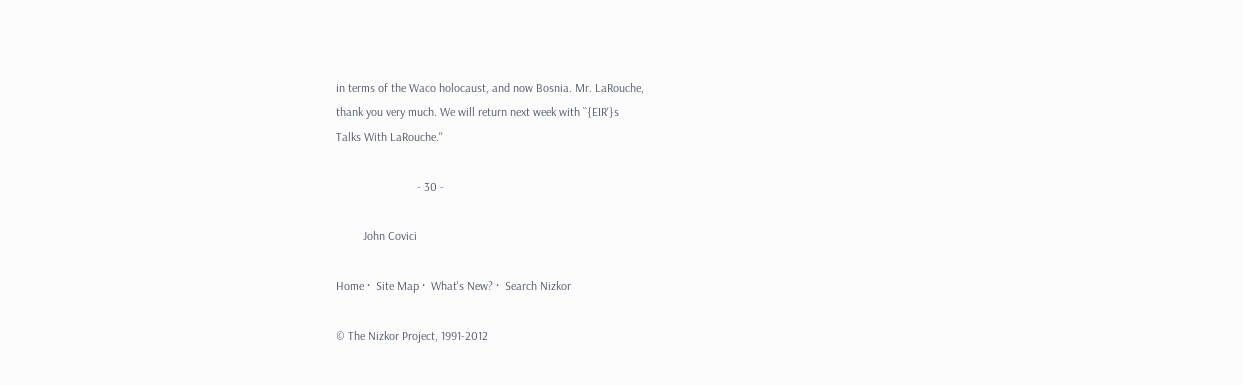in terms of the Waco holocaust, and now Bosnia. Mr. LaRouche,
thank you very much. We will return next week with ``{EIR'}s
Talks With LaRouche.''

                           - 30 -

         John Covici

Home ·  Site Map ·  What's New? ·  Search Nizkor

© The Nizkor Project, 1991-2012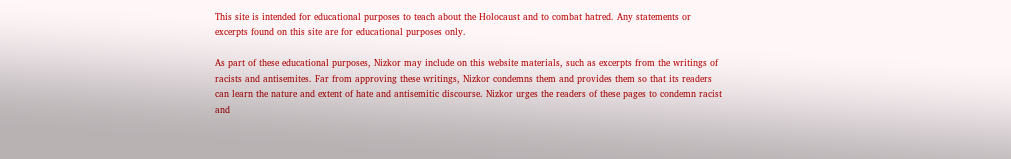This site is intended for educational purposes to teach about the Holocaust and to combat hatred. Any statements or excerpts found on this site are for educational purposes only.

As part of these educational purposes, Nizkor may include on this website materials, such as excerpts from the writings of racists and antisemites. Far from approving these writings, Nizkor condemns them and provides them so that its readers can learn the nature and extent of hate and antisemitic discourse. Nizkor urges the readers of these pages to condemn racist and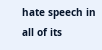hate speech in all of its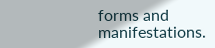forms and manifestations.